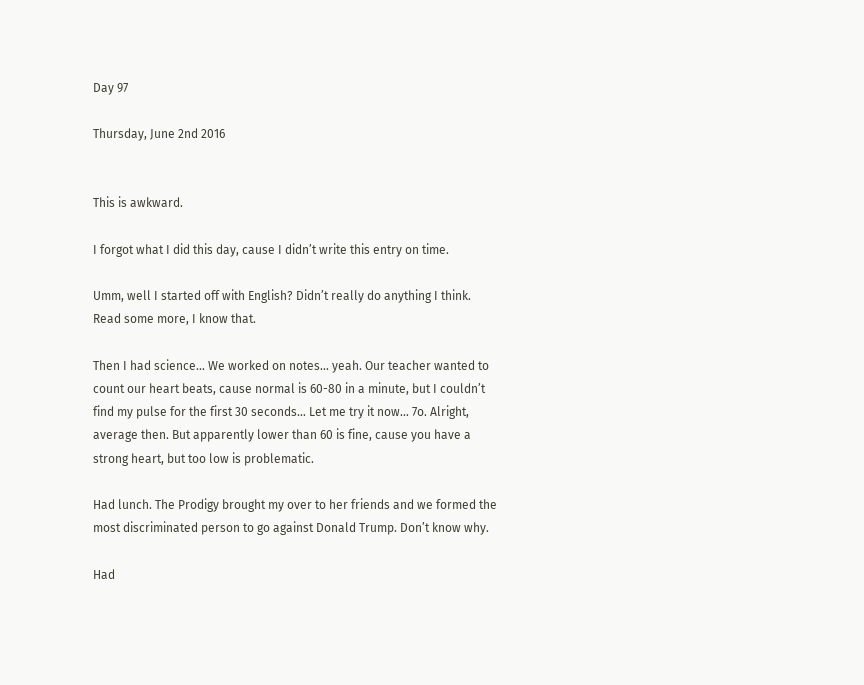Day 97

Thursday, June 2nd 2016


This is awkward.

I forgot what I did this day, cause I didn’t write this entry on time.

Umm, well I started off with English? Didn’t really do anything I think. Read some more, I know that.

Then I had science… We worked on notes… yeah. Our teacher wanted to count our heart beats, cause normal is 60-80 in a minute, but I couldn’t find my pulse for the first 30 seconds… Let me try it now… 7o. Alright, average then. But apparently lower than 60 is fine, cause you have a strong heart, but too low is problematic.

Had lunch. The Prodigy brought my over to her friends and we formed the most discriminated person to go against Donald Trump. Don’t know why.

Had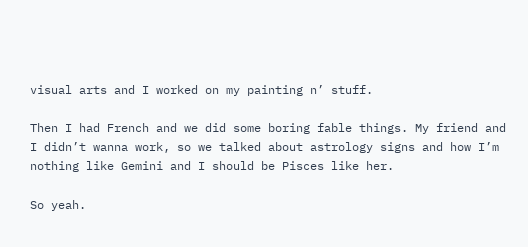visual arts and I worked on my painting n’ stuff.

Then I had French and we did some boring fable things. My friend and I didn’t wanna work, so we talked about astrology signs and how I’m nothing like Gemini and I should be Pisces like her.

So yeah.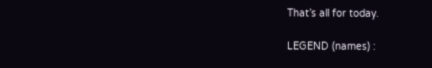That’s all for today.

LEGEND (names) :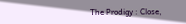The Prodigy : Close,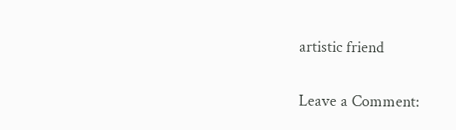artistic friend

Leave a Comment: